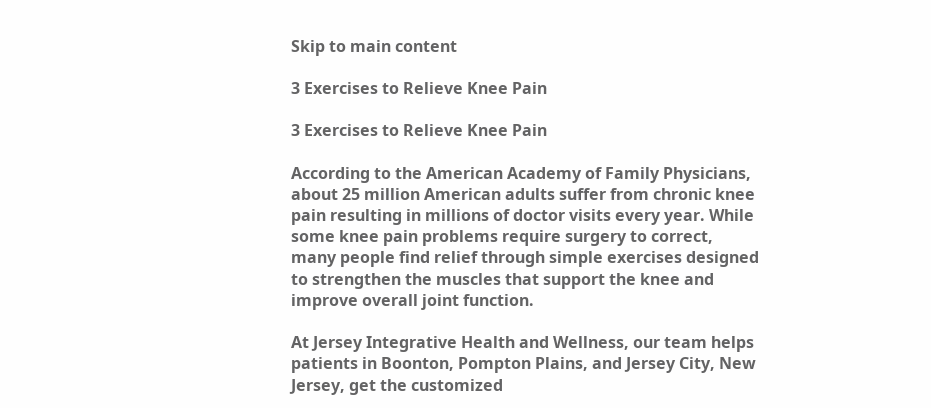Skip to main content

3 Exercises to Relieve Knee Pain

3 Exercises to Relieve Knee Pain

According to the American Academy of Family Physicians, about 25 million American adults suffer from chronic knee pain resulting in millions of doctor visits every year. While some knee pain problems require surgery to correct, many people find relief through simple exercises designed to strengthen the muscles that support the knee and improve overall joint function.

At Jersey Integrative Health and Wellness, our team helps patients in Boonton, Pompton Plains, and Jersey City, New Jersey, get the customized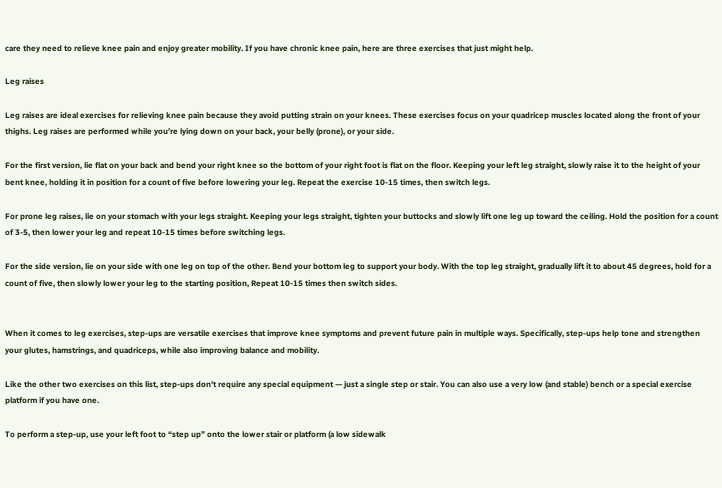care they need to relieve knee pain and enjoy greater mobility. If you have chronic knee pain, here are three exercises that just might help.

Leg raises

Leg raises are ideal exercises for relieving knee pain because they avoid putting strain on your knees. These exercises focus on your quadricep muscles located along the front of your thighs. Leg raises are performed while you’re lying down on your back, your belly (prone), or your side.

For the first version, lie flat on your back and bend your right knee so the bottom of your right foot is flat on the floor. Keeping your left leg straight, slowly raise it to the height of your bent knee, holding it in position for a count of five before lowering your leg. Repeat the exercise 10-15 times, then switch legs.

For prone leg raises, lie on your stomach with your legs straight. Keeping your legs straight, tighten your buttocks and slowly lift one leg up toward the ceiling. Hold the position for a count of 3-5, then lower your leg and repeat 10-15 times before switching legs.

For the side version, lie on your side with one leg on top of the other. Bend your bottom leg to support your body. With the top leg straight, gradually lift it to about 45 degrees, hold for a count of five, then slowly lower your leg to the starting position, Repeat 10-15 times then switch sides.


When it comes to leg exercises, step-ups are versatile exercises that improve knee symptoms and prevent future pain in multiple ways. Specifically, step-ups help tone and strengthen your glutes, hamstrings, and quadriceps, while also improving balance and mobility.

Like the other two exercises on this list, step-ups don't require any special equipment — just a single step or stair. You can also use a very low (and stable) bench or a special exercise platform if you have one.

To perform a step-up, use your left foot to “step up” onto the lower stair or platform (a low sidewalk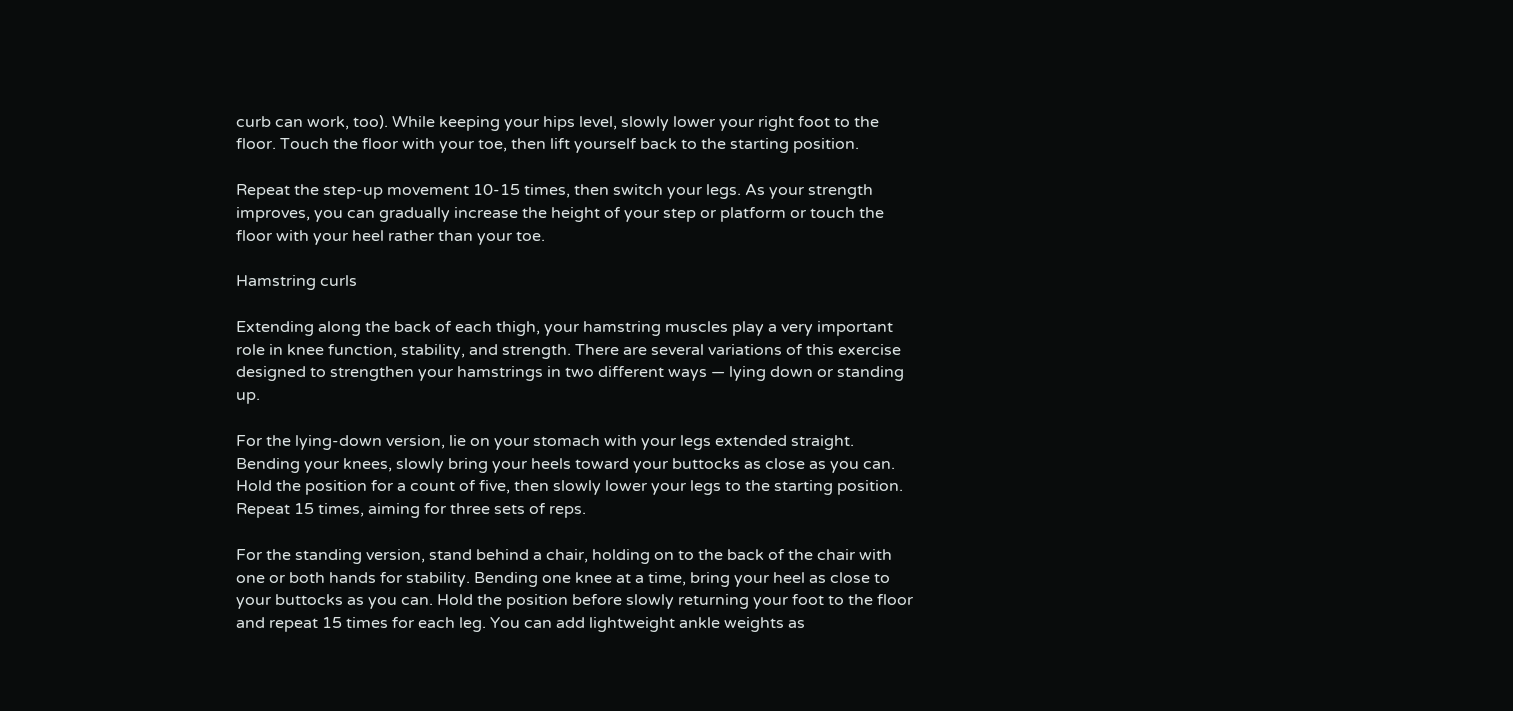curb can work, too). While keeping your hips level, slowly lower your right foot to the floor. Touch the floor with your toe, then lift yourself back to the starting position.

Repeat the step-up movement 10-15 times, then switch your legs. As your strength improves, you can gradually increase the height of your step or platform or touch the floor with your heel rather than your toe.

Hamstring curls

Extending along the back of each thigh, your hamstring muscles play a very important role in knee function, stability, and strength. There are several variations of this exercise designed to strengthen your hamstrings in two different ways — lying down or standing up.

For the lying-down version, lie on your stomach with your legs extended straight. Bending your knees, slowly bring your heels toward your buttocks as close as you can. Hold the position for a count of five, then slowly lower your legs to the starting position. Repeat 15 times, aiming for three sets of reps.

For the standing version, stand behind a chair, holding on to the back of the chair with one or both hands for stability. Bending one knee at a time, bring your heel as close to your buttocks as you can. Hold the position before slowly returning your foot to the floor and repeat 15 times for each leg. You can add lightweight ankle weights as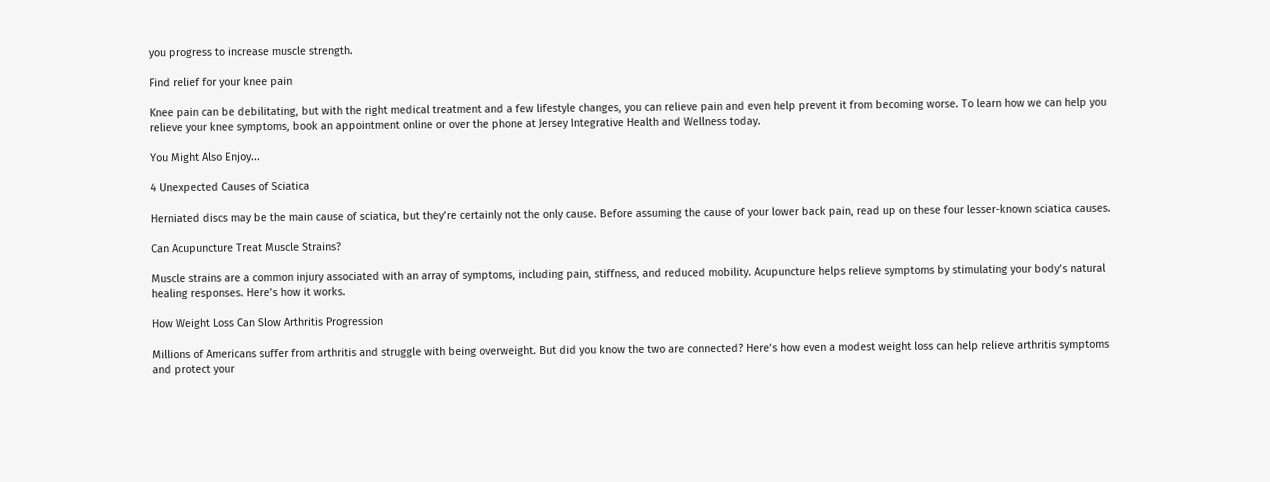you progress to increase muscle strength.

Find relief for your knee pain

Knee pain can be debilitating, but with the right medical treatment and a few lifestyle changes, you can relieve pain and even help prevent it from becoming worse. To learn how we can help you relieve your knee symptoms, book an appointment online or over the phone at Jersey Integrative Health and Wellness today.

You Might Also Enjoy...

4 Unexpected Causes of Sciatica

Herniated discs may be the main cause of sciatica, but they’re certainly not the only cause. Before assuming the cause of your lower back pain, read up on these four lesser-known sciatica causes.

Can Acupuncture Treat Muscle Strains?

Muscle strains are a common injury associated with an array of symptoms, including pain, stiffness, and reduced mobility. Acupuncture helps relieve symptoms by stimulating your body’s natural healing responses. Here’s how it works.

How Weight Loss Can Slow Arthritis Progression

Millions of Americans suffer from arthritis and struggle with being overweight. But did you know the two are connected? Here’s how even a modest weight loss can help relieve arthritis symptoms and protect your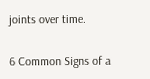joints over time.

6 Common Signs of a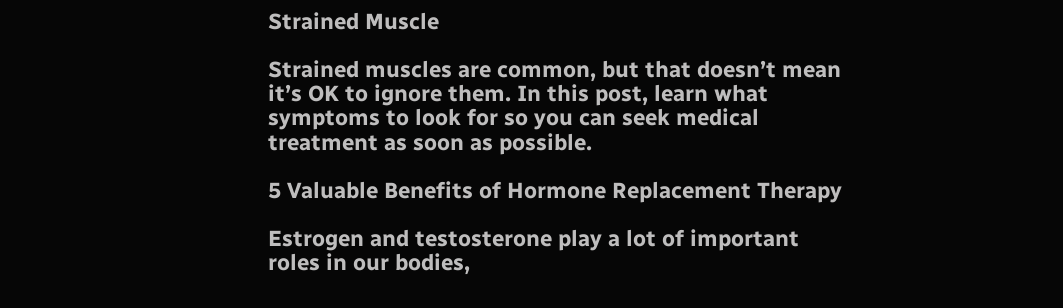Strained Muscle

Strained muscles are common, but that doesn’t mean it’s OK to ignore them. In this post, learn what symptoms to look for so you can seek medical treatment as soon as possible.

5 Valuable Benefits of Hormone Replacement Therapy

Estrogen and testosterone play a lot of important roles in our bodies,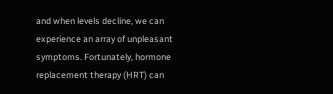and when levels decline, we can experience an array of unpleasant symptoms. Fortunately, hormone replacement therapy (HRT) can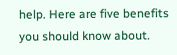help. Here are five benefits you should know about.